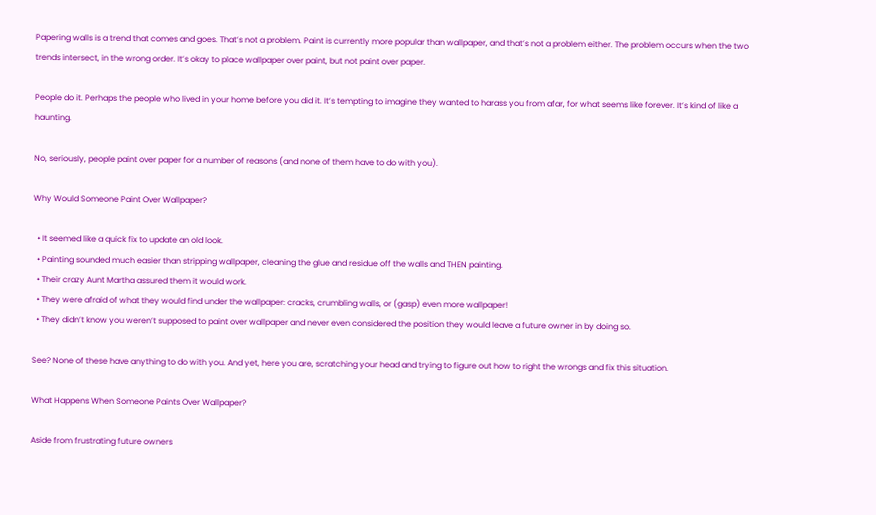Papering walls is a trend that comes and goes. That’s not a problem. Paint is currently more popular than wallpaper, and that’s not a problem either. The problem occurs when the two trends intersect, in the wrong order. It’s okay to place wallpaper over paint, but not paint over paper.

People do it. Perhaps the people who lived in your home before you did it. It’s tempting to imagine they wanted to harass you from afar, for what seems like forever. It’s kind of like a haunting.

No, seriously, people paint over paper for a number of reasons (and none of them have to do with you).

Why Would Someone Paint Over Wallpaper?

  • It seemed like a quick fix to update an old look.
  • Painting sounded much easier than stripping wallpaper, cleaning the glue and residue off the walls and THEN painting.
  • Their crazy Aunt Martha assured them it would work.
  • They were afraid of what they would find under the wallpaper: cracks, crumbling walls, or (gasp) even more wallpaper!
  • They didn’t know you weren’t supposed to paint over wallpaper and never even considered the position they would leave a future owner in by doing so.

See? None of these have anything to do with you. And yet, here you are, scratching your head and trying to figure out how to right the wrongs and fix this situation.

What Happens When Someone Paints Over Wallpaper?

Aside from frustrating future owners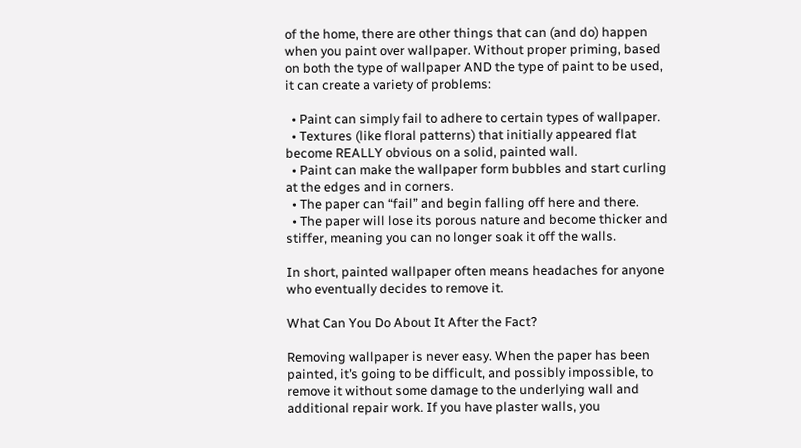of the home, there are other things that can (and do) happen when you paint over wallpaper. Without proper priming, based on both the type of wallpaper AND the type of paint to be used, it can create a variety of problems:

  • Paint can simply fail to adhere to certain types of wallpaper.
  • Textures (like floral patterns) that initially appeared flat become REALLY obvious on a solid, painted wall.
  • Paint can make the wallpaper form bubbles and start curling at the edges and in corners.
  • The paper can “fail” and begin falling off here and there.
  • The paper will lose its porous nature and become thicker and stiffer, meaning you can no longer soak it off the walls.

In short, painted wallpaper often means headaches for anyone who eventually decides to remove it.

What Can You Do About It After the Fact?

Removing wallpaper is never easy. When the paper has been painted, it’s going to be difficult, and possibly impossible, to remove it without some damage to the underlying wall and additional repair work. If you have plaster walls, you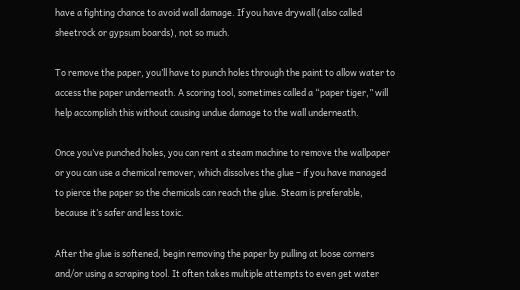have a fighting chance to avoid wall damage. If you have drywall (also called sheetrock or gypsum boards), not so much.

To remove the paper, you’ll have to punch holes through the paint to allow water to access the paper underneath. A scoring tool, sometimes called a “paper tiger,” will help accomplish this without causing undue damage to the wall underneath.

Once you’ve punched holes, you can rent a steam machine to remove the wallpaper or you can use a chemical remover, which dissolves the glue – if you have managed to pierce the paper so the chemicals can reach the glue. Steam is preferable, because it’s safer and less toxic.

After the glue is softened, begin removing the paper by pulling at loose corners and/or using a scraping tool. It often takes multiple attempts to even get water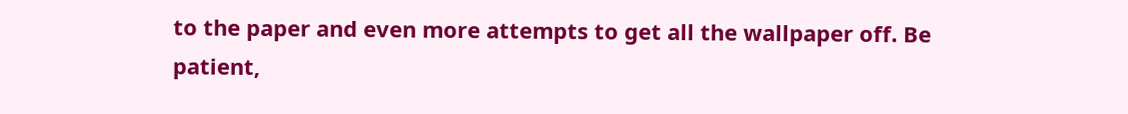to the paper and even more attempts to get all the wallpaper off. Be patient,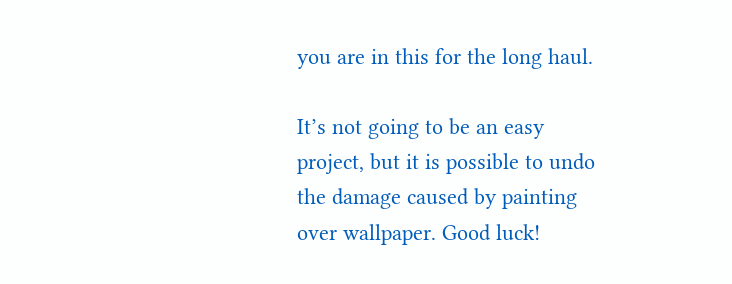you are in this for the long haul.

It’s not going to be an easy project, but it is possible to undo the damage caused by painting over wallpaper. Good luck!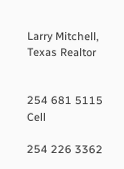Larry Mitchell, Texas Realtor


254 681 5115 Cell

254 226 3362